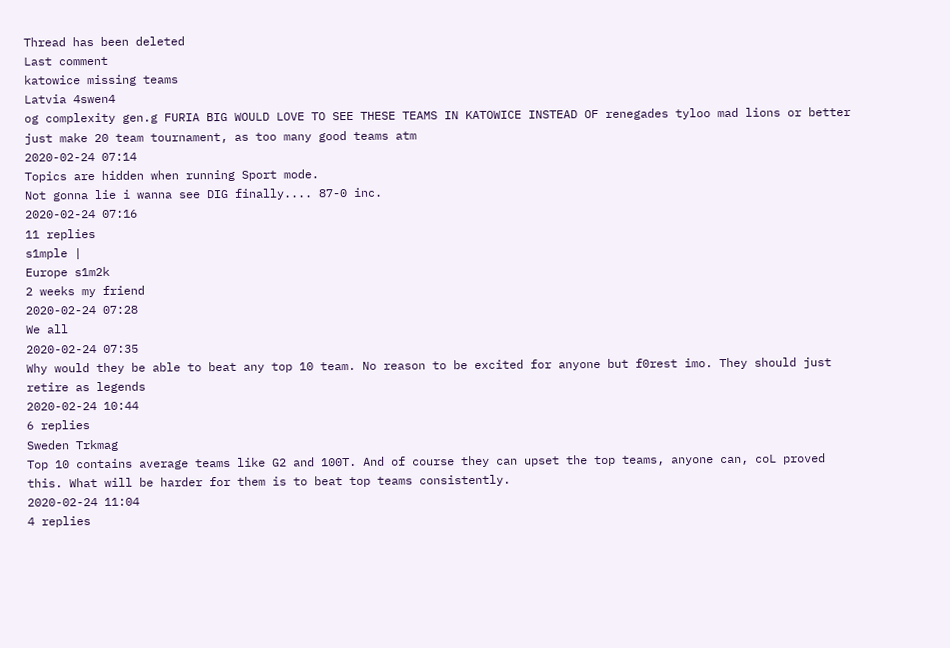Thread has been deleted
Last comment
katowice missing teams
Latvia 4swen4
og complexity gen.g FURIA BIG WOULD LOVE TO SEE THESE TEAMS IN KATOWICE INSTEAD OF renegades tyloo mad lions or better just make 20 team tournament, as too many good teams atm
2020-02-24 07:14
Topics are hidden when running Sport mode.
Not gonna lie i wanna see DIG finally.... 87-0 inc.
2020-02-24 07:16
11 replies
s1mple |
Europe s1m2k
2 weeks my friend
2020-02-24 07:28
We all
2020-02-24 07:35
Why would they be able to beat any top 10 team. No reason to be excited for anyone but f0rest imo. They should just retire as legends
2020-02-24 10:44
6 replies
Sweden Trkmag
Top 10 contains average teams like G2 and 100T. And of course they can upset the top teams, anyone can, coL proved this. What will be harder for them is to beat top teams consistently.
2020-02-24 11:04
4 replies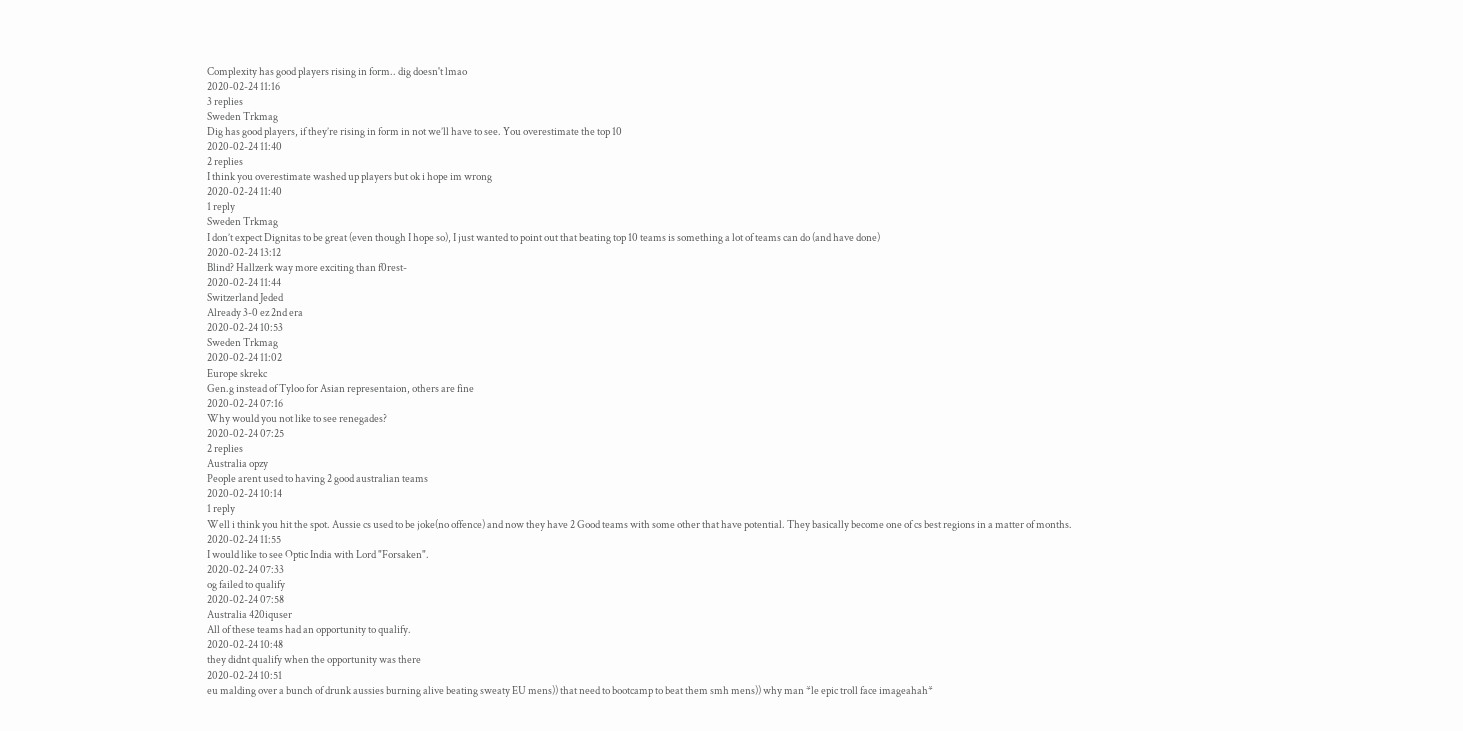Complexity has good players rising in form.. dig doesn't lmao
2020-02-24 11:16
3 replies
Sweden Trkmag
Dig has good players, if they’re rising in form in not we’ll have to see. You overestimate the top 10
2020-02-24 11:40
2 replies
I think you overestimate washed up players but ok i hope im wrong
2020-02-24 11:40
1 reply
Sweden Trkmag
I don’t expect Dignitas to be great (even though I hope so), I just wanted to point out that beating top 10 teams is something a lot of teams can do (and have done)
2020-02-24 13:12
Blind? Hallzerk way more exciting than f0rest-
2020-02-24 11:44
Switzerland Jeded
Already 3-0 ez 2nd era
2020-02-24 10:53
Sweden Trkmag
2020-02-24 11:02
Europe skrekc
Gen.g instead of Tyloo for Asian representaion, others are fine
2020-02-24 07:16
Why would you not like to see renegades?
2020-02-24 07:25
2 replies
Australia opzy
People arent used to having 2 good australian teams
2020-02-24 10:14
1 reply
Well i think you hit the spot. Aussie cs used to be joke(no offence) and now they have 2 Good teams with some other that have potential. They basically become one of cs best regions in a matter of months.
2020-02-24 11:55
I would like to see Optic India with Lord "Forsaken".
2020-02-24 07:33
og failed to qualify
2020-02-24 07:58
Australia 420iquser
All of these teams had an opportunity to qualify.
2020-02-24 10:48
they didnt qualify when the opportunity was there
2020-02-24 10:51
eu malding over a bunch of drunk aussies burning alive beating sweaty EU mens)) that need to bootcamp to beat them smh mens)) why man *le epic troll face imageahah*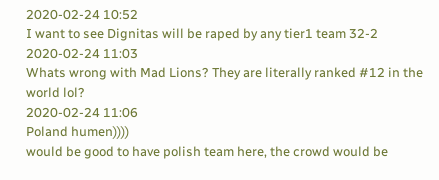2020-02-24 10:52
I want to see Dignitas will be raped by any tier1 team 32-2
2020-02-24 11:03
Whats wrong with Mad Lions? They are literally ranked #12 in the world lol?
2020-02-24 11:06
Poland humen))))
would be good to have polish team here, the crowd would be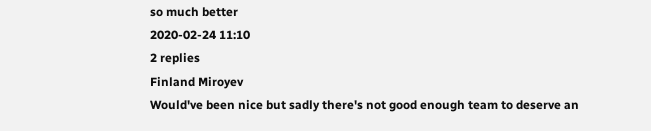so much better
2020-02-24 11:10
2 replies
Finland Miroyev
Would've been nice but sadly there's not good enough team to deserve an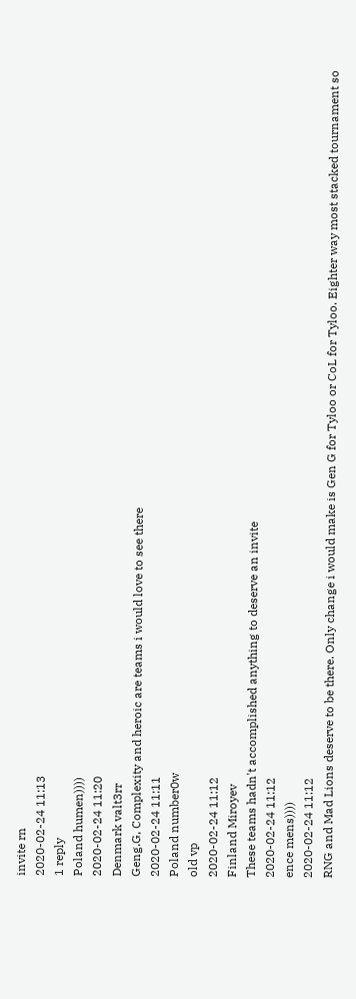invite rn
2020-02-24 11:13
1 reply
Poland humen))))
2020-02-24 11:20
Denmark valt3rr
Geng.G, Complexity and heroic are teams i would love to see there
2020-02-24 11:11
Poland number0w
old vp
2020-02-24 11:12
Finland Miroyev
These teams hadn't accomplished anything to deserve an invite
2020-02-24 11:12
ence mens))))
2020-02-24 11:12
RNG and Mad Lions deserve to be there. Only change i would make is Gen G for Tyloo or CoL for Tyloo. Eighter way most stacked tournament so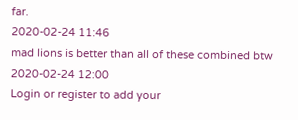far.
2020-02-24 11:46
mad lions is better than all of these combined btw
2020-02-24 12:00
Login or register to add your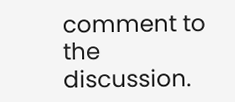comment to the discussion.